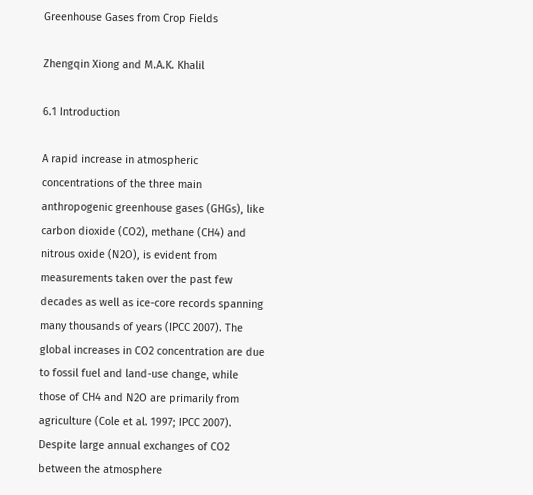Greenhouse Gases from Crop Fields

Zhengqin Xiong and M.A.K. Khalil

6.1 Introduction

A rapid increase in atmospheric concentrations of the three main anthropogenic greenhouse gases (GHGs), like carbon dioxide (CO2), methane (CH4) and nitrous oxide (N2O), is evident from measurements taken over the past few decades as well as ice-core records spanning many thousands of years (IPCC 2007). The global increases in CO2 concentration are due to fossil fuel and land-use change, while those of CH4 and N2O are primarily from agriculture (Cole et al. 1997; IPCC 2007). Despite large annual exchanges of CO2 between the atmosphere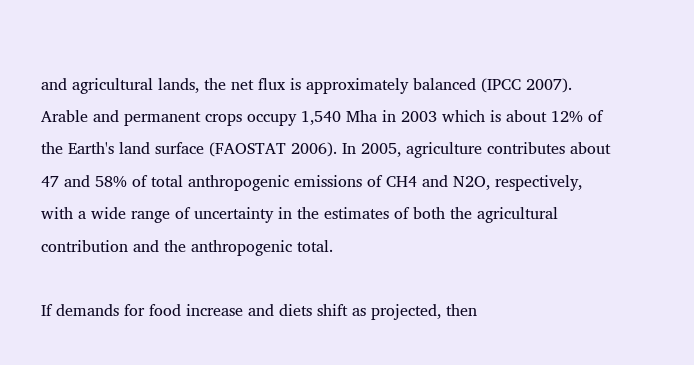and agricultural lands, the net flux is approximately balanced (IPCC 2007). Arable and permanent crops occupy 1,540 Mha in 2003 which is about 12% of the Earth's land surface (FAOSTAT 2006). In 2005, agriculture contributes about 47 and 58% of total anthropogenic emissions of CH4 and N2O, respectively, with a wide range of uncertainty in the estimates of both the agricultural contribution and the anthropogenic total.

If demands for food increase and diets shift as projected, then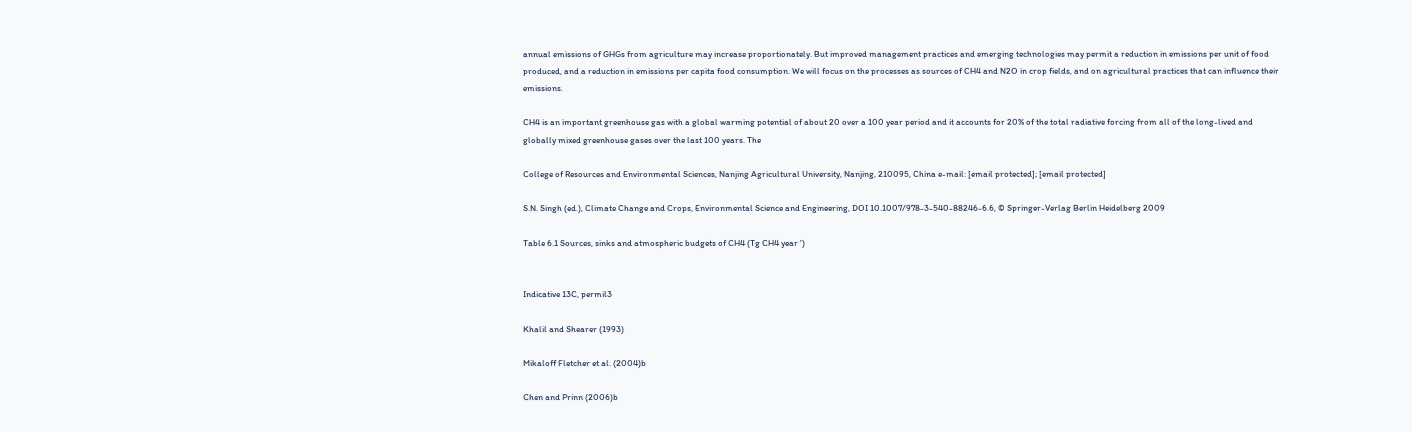annual emissions of GHGs from agriculture may increase proportionately. But improved management practices and emerging technologies may permit a reduction in emissions per unit of food produced, and a reduction in emissions per capita food consumption. We will focus on the processes as sources of CH4 and N2O in crop fields, and on agricultural practices that can influence their emissions.

CH4 is an important greenhouse gas with a global warming potential of about 20 over a 100 year period and it accounts for 20% of the total radiative forcing from all of the long-lived and globally mixed greenhouse gases over the last 100 years. The

College of Resources and Environmental Sciences, Nanjing Agricultural University, Nanjing, 210095, China e-mail: [email protected]; [email protected]

S.N. Singh (ed.), Climate Change and Crops, Environmental Science and Engineering, DOI 10.1007/978-3-540-88246-6.6, © Springer-Verlag Berlin Heidelberg 2009

Table 6.1 Sources, sinks and atmospheric budgets of CH4 (Tg CH4 year ')


Indicative 13C, permil3

Khalil and Shearer (1993)

Mikaloff Fletcher et al. (2004)b

Chen and Prinn (2006)b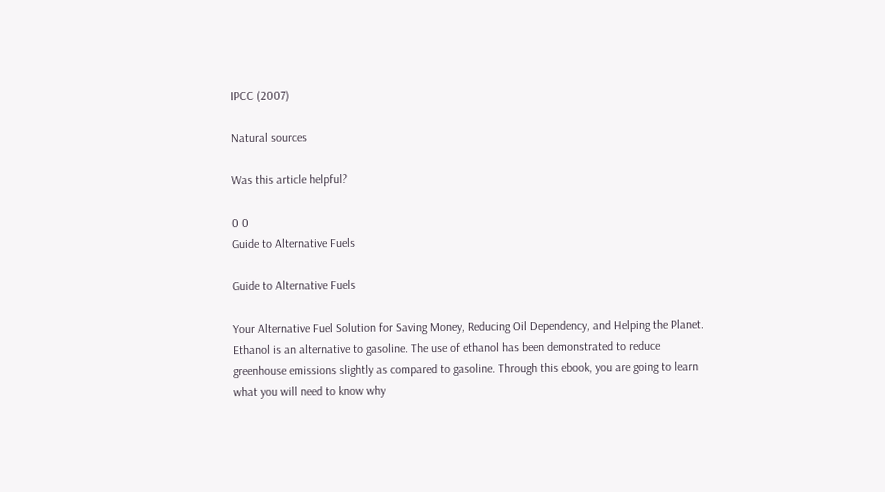IPCC (2007)

Natural sources

Was this article helpful?

0 0
Guide to Alternative Fuels

Guide to Alternative Fuels

Your Alternative Fuel Solution for Saving Money, Reducing Oil Dependency, and Helping the Planet. Ethanol is an alternative to gasoline. The use of ethanol has been demonstrated to reduce greenhouse emissions slightly as compared to gasoline. Through this ebook, you are going to learn what you will need to know why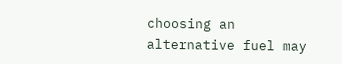choosing an alternative fuel may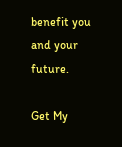benefit you and your future.

Get My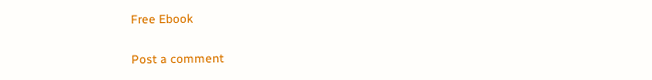Free Ebook

Post a comment